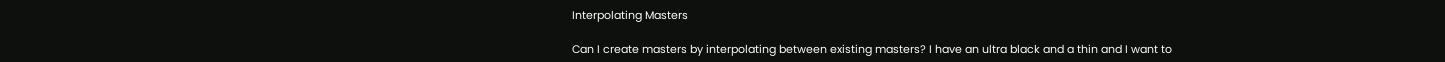Interpolating Masters

Can I create masters by interpolating between existing masters? I have an ultra black and a thin and I want to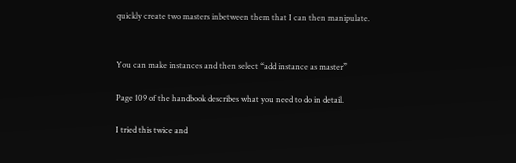quickly create two masters inbetween them that I can then manipulate.


You can make instances and then select “add instance as master”

Page 109 of the handbook describes what you need to do in detail.

I tried this twice and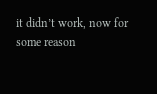it didn’t work, now for some reason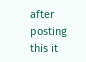after posting this it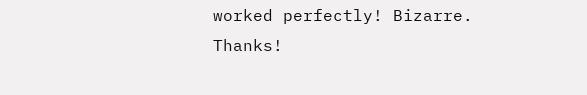worked perfectly! Bizarre. Thanks!